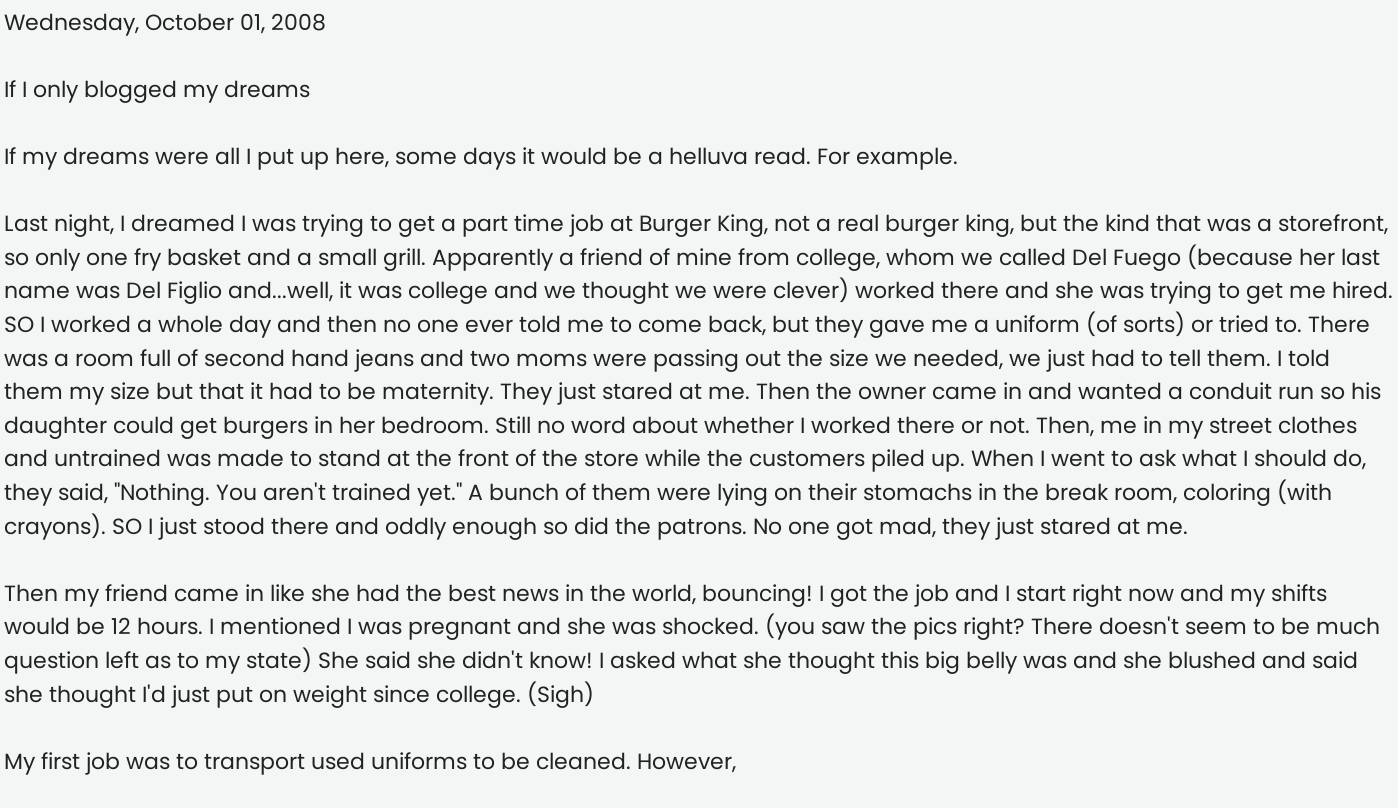Wednesday, October 01, 2008

If I only blogged my dreams

If my dreams were all I put up here, some days it would be a helluva read. For example.

Last night, I dreamed I was trying to get a part time job at Burger King, not a real burger king, but the kind that was a storefront, so only one fry basket and a small grill. Apparently a friend of mine from college, whom we called Del Fuego (because her last name was Del Figlio and...well, it was college and we thought we were clever) worked there and she was trying to get me hired. SO I worked a whole day and then no one ever told me to come back, but they gave me a uniform (of sorts) or tried to. There was a room full of second hand jeans and two moms were passing out the size we needed, we just had to tell them. I told them my size but that it had to be maternity. They just stared at me. Then the owner came in and wanted a conduit run so his daughter could get burgers in her bedroom. Still no word about whether I worked there or not. Then, me in my street clothes and untrained was made to stand at the front of the store while the customers piled up. When I went to ask what I should do, they said, "Nothing. You aren't trained yet." A bunch of them were lying on their stomachs in the break room, coloring (with crayons). SO I just stood there and oddly enough so did the patrons. No one got mad, they just stared at me.

Then my friend came in like she had the best news in the world, bouncing! I got the job and I start right now and my shifts would be 12 hours. I mentioned I was pregnant and she was shocked. (you saw the pics right? There doesn't seem to be much question left as to my state) She said she didn't know! I asked what she thought this big belly was and she blushed and said she thought I'd just put on weight since college. (Sigh)

My first job was to transport used uniforms to be cleaned. However,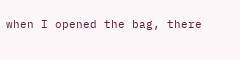when I opened the bag, there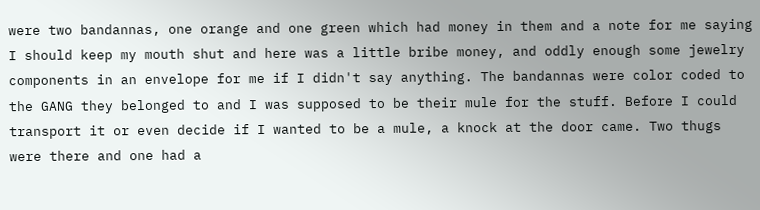were two bandannas, one orange and one green which had money in them and a note for me saying I should keep my mouth shut and here was a little bribe money, and oddly enough some jewelry components in an envelope for me if I didn't say anything. The bandannas were color coded to the GANG they belonged to and I was supposed to be their mule for the stuff. Before I could transport it or even decide if I wanted to be a mule, a knock at the door came. Two thugs were there and one had a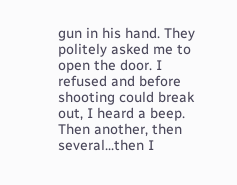gun in his hand. They politely asked me to open the door. I refused and before shooting could break out, I heard a beep. Then another, then several...then I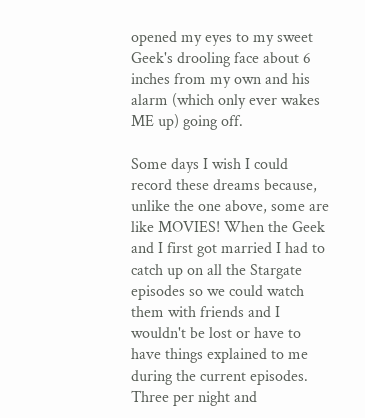opened my eyes to my sweet Geek's drooling face about 6 inches from my own and his alarm (which only ever wakes ME up) going off.

Some days I wish I could record these dreams because, unlike the one above, some are like MOVIES! When the Geek and I first got married I had to catch up on all the Stargate episodes so we could watch them with friends and I wouldn't be lost or have to have things explained to me during the current episodes. Three per night and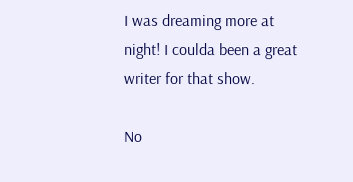I was dreaming more at night! I coulda been a great writer for that show.

No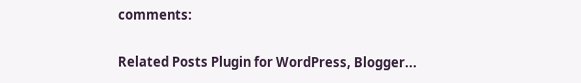comments:

Related Posts Plugin for WordPress, Blogger...